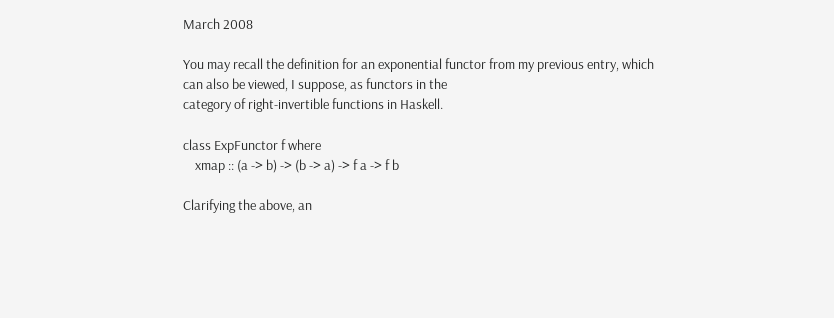March 2008

You may recall the definition for an exponential functor from my previous entry, which can also be viewed, I suppose, as functors in the
category of right-invertible functions in Haskell.

class ExpFunctor f where
    xmap :: (a -> b) -> (b -> a) -> f a -> f b

Clarifying the above, an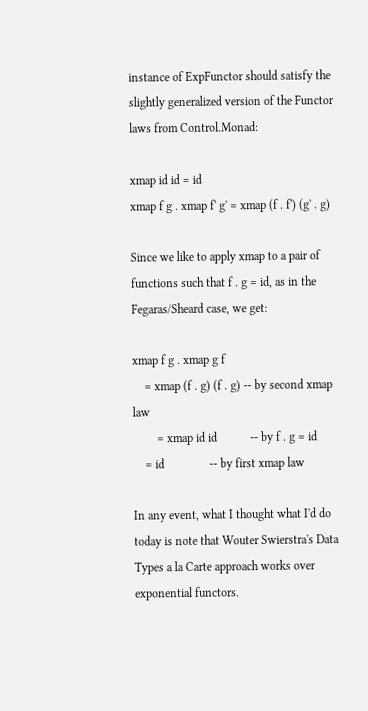instance of ExpFunctor should satisfy the slightly generalized version of the Functor laws from Control.Monad:

xmap id id = id
xmap f g . xmap f' g' = xmap (f . f') (g' . g)

Since we like to apply xmap to a pair of functions such that f . g = id, as in the Fegaras/Sheard case, we get:

xmap f g . xmap g f
    = xmap (f . g) (f . g) -- by second xmap law
        = xmap id id           -- by f . g = id
    = id               -- by first xmap law

In any event, what I thought what I'd do today is note that Wouter Swierstra's Data Types a la Carte approach works over exponential functors.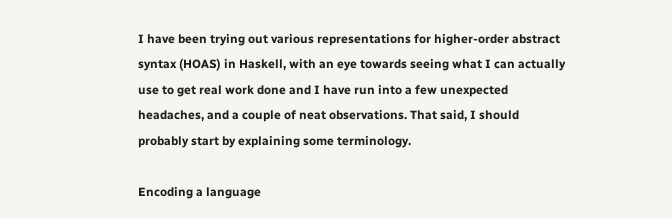I have been trying out various representations for higher-order abstract syntax (HOAS) in Haskell, with an eye towards seeing what I can actually use to get real work done and I have run into a few unexpected headaches, and a couple of neat observations. That said, I should probably start by explaining some terminology.

Encoding a language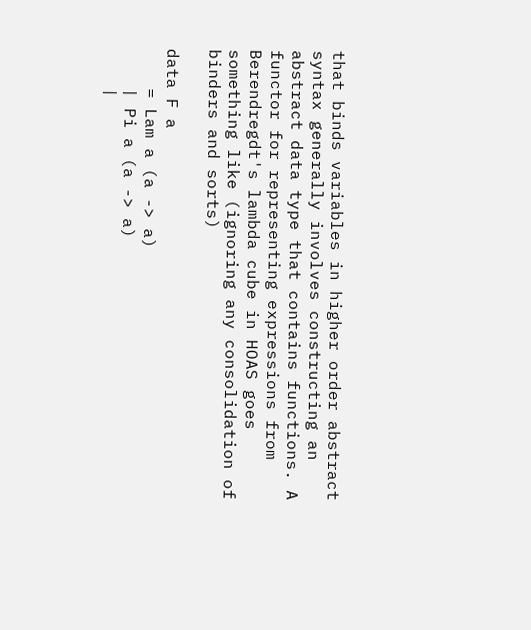that binds variables in higher order abstract syntax generally involves constructing an abstract data type that contains functions. A functor for representing expressions from Berendregdt's lambda cube in HOAS goes something like (ignoring any consolidation of binders and sorts)

data F a
    = Lam a (a -> a)
    | Pi a (a -> a)
    |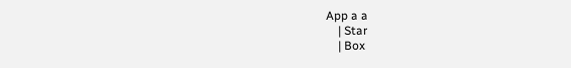App a a
    | Star
    | Box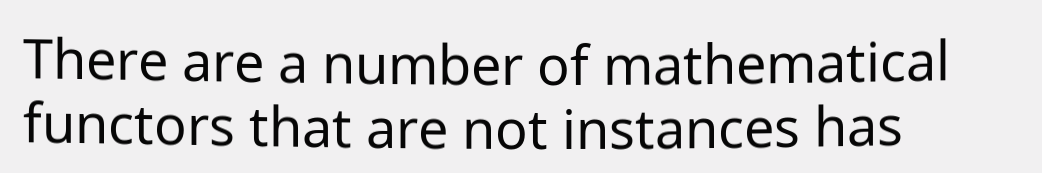There are a number of mathematical functors that are not instances has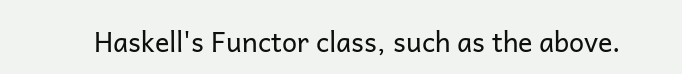Haskell's Functor class, such as the above.